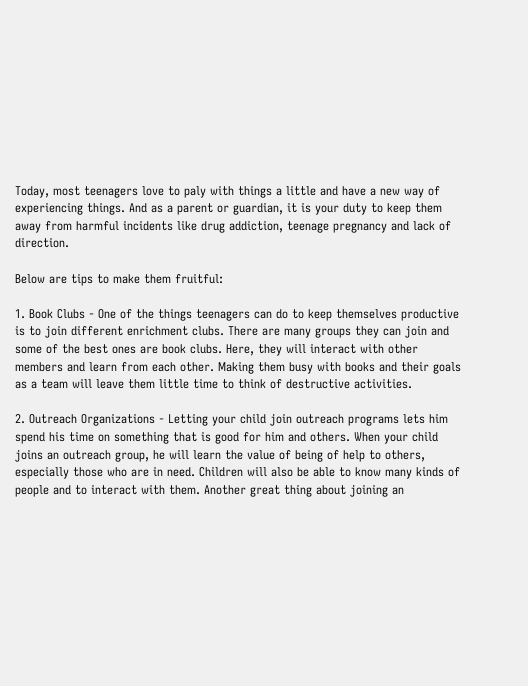Today, most teenagers love to paly with things a little and have a new way of experiencing things. And as a parent or guardian, it is your duty to keep them away from harmful incidents like drug addiction, teenage pregnancy and lack of direction.

Below are tips to make them fruitful:

1. Book Clubs - One of the things teenagers can do to keep themselves productive is to join different enrichment clubs. There are many groups they can join and some of the best ones are book clubs. Here, they will interact with other members and learn from each other. Making them busy with books and their goals as a team will leave them little time to think of destructive activities.

2. Outreach Organizations - Letting your child join outreach programs lets him spend his time on something that is good for him and others. When your child joins an outreach group, he will learn the value of being of help to others, especially those who are in need. Children will also be able to know many kinds of people and to interact with them. Another great thing about joining an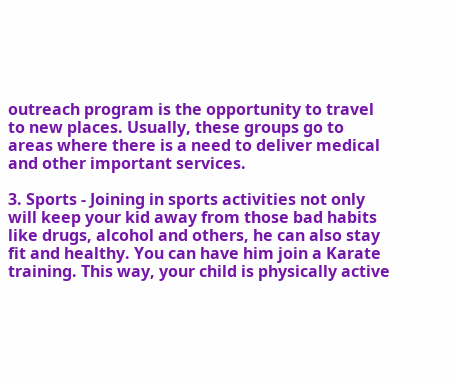outreach program is the opportunity to travel to new places. Usually, these groups go to areas where there is a need to deliver medical and other important services.

3. Sports - Joining in sports activities not only will keep your kid away from those bad habits like drugs, alcohol and others, he can also stay fit and healthy. You can have him join a Karate training. This way, your child is physically active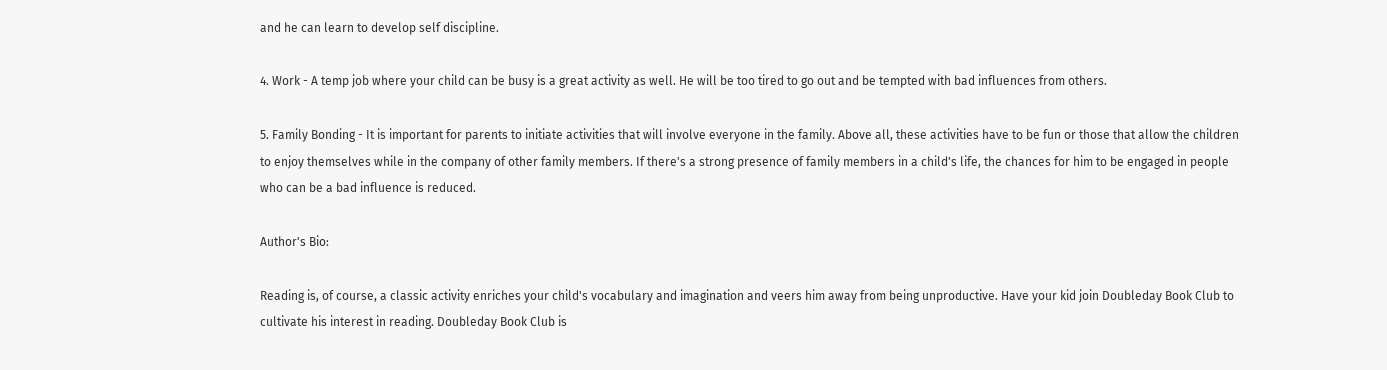and he can learn to develop self discipline.

4. Work - A temp job where your child can be busy is a great activity as well. He will be too tired to go out and be tempted with bad influences from others.

5. Family Bonding - It is important for parents to initiate activities that will involve everyone in the family. Above all, these activities have to be fun or those that allow the children to enjoy themselves while in the company of other family members. If there's a strong presence of family members in a child's life, the chances for him to be engaged in people who can be a bad influence is reduced.

Author's Bio:

Reading is, of course, a classic activity enriches your child's vocabulary and imagination and veers him away from being unproductive. Have your kid join Doubleday Book Club to cultivate his interest in reading. Doubleday Book Club is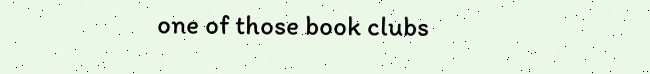one of those book clubs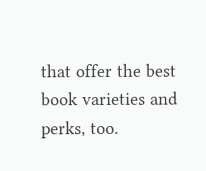that offer the best book varieties and perks, too.